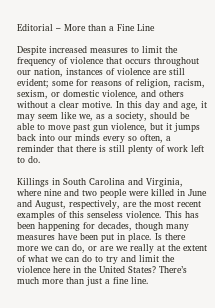Editorial – More than a Fine Line

Despite increased measures to limit the frequency of violence that occurs throughout our nation, instances of violence are still evident; some for reasons of religion, racism, sexism, or domestic violence, and others without a clear motive. In this day and age, it may seem like we, as a society, should be able to move past gun violence, but it jumps back into our minds every so often, a reminder that there is still plenty of work left to do.

Killings in South Carolina and Virginia, where nine and two people were killed in June and August, respectively, are the most recent examples of this senseless violence. This has been happening for decades, though many measures have been put in place. Is there more we can do, or are we really at the extent of what we can do to try and limit the violence here in the United States? There’s much more than just a fine line.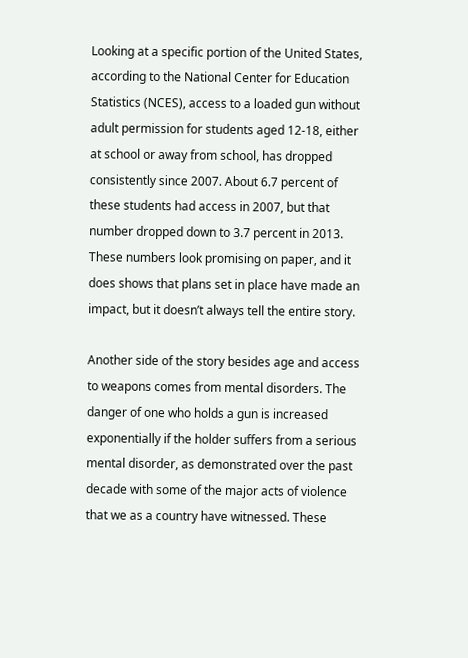Looking at a specific portion of the United States, according to the National Center for Education Statistics (NCES), access to a loaded gun without adult permission for students aged 12-18, either at school or away from school, has dropped consistently since 2007. About 6.7 percent of these students had access in 2007, but that number dropped down to 3.7 percent in 2013. These numbers look promising on paper, and it does shows that plans set in place have made an impact, but it doesn’t always tell the entire story.

Another side of the story besides age and access to weapons comes from mental disorders. The danger of one who holds a gun is increased exponentially if the holder suffers from a serious mental disorder, as demonstrated over the past decade with some of the major acts of violence that we as a country have witnessed. These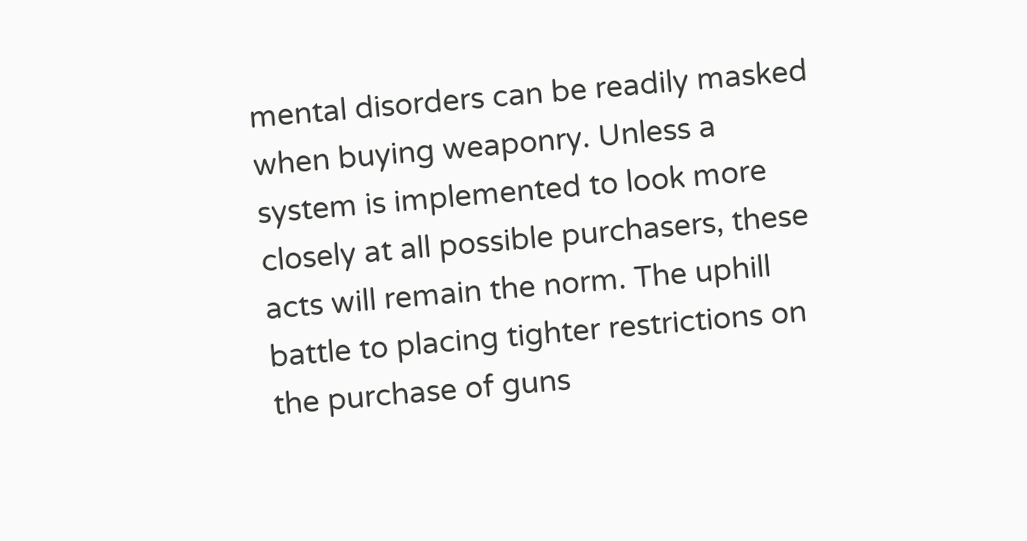mental disorders can be readily masked when buying weaponry. Unless a system is implemented to look more closely at all possible purchasers, these acts will remain the norm. The uphill battle to placing tighter restrictions on the purchase of guns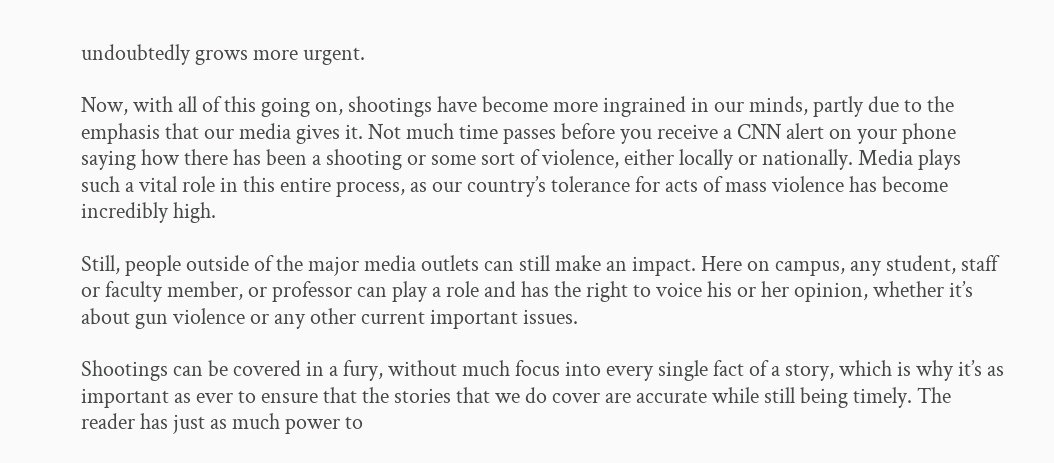undoubtedly grows more urgent.

Now, with all of this going on, shootings have become more ingrained in our minds, partly due to the emphasis that our media gives it. Not much time passes before you receive a CNN alert on your phone saying how there has been a shooting or some sort of violence, either locally or nationally. Media plays such a vital role in this entire process, as our country’s tolerance for acts of mass violence has become incredibly high.

Still, people outside of the major media outlets can still make an impact. Here on campus, any student, staff or faculty member, or professor can play a role and has the right to voice his or her opinion, whether it’s about gun violence or any other current important issues.

Shootings can be covered in a fury, without much focus into every single fact of a story, which is why it’s as important as ever to ensure that the stories that we do cover are accurate while still being timely. The reader has just as much power to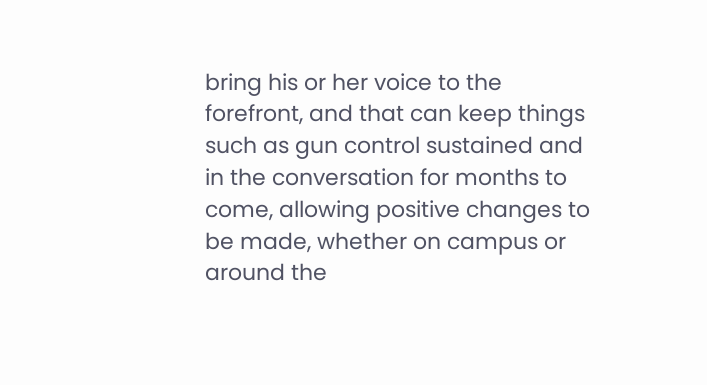bring his or her voice to the forefront, and that can keep things such as gun control sustained and in the conversation for months to come, allowing positive changes to be made, whether on campus or around the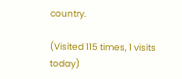country.

(Visited 115 times, 1 visits today)